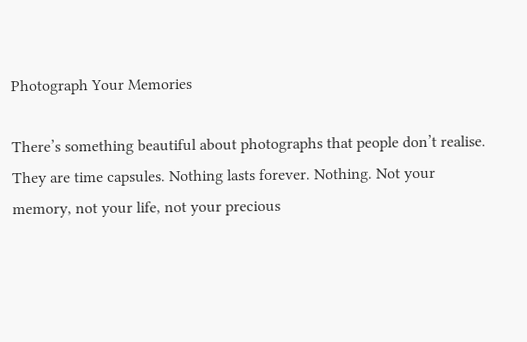Photograph Your Memories

There’s something beautiful about photographs that people don’t realise. They are time capsules. Nothing lasts forever. Nothing. Not your memory, not your life, not your precious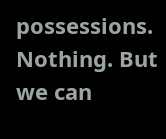possessions. Nothing. But we can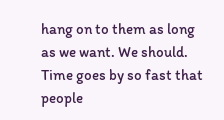hang on to them as long as we want. We should. Time goes by so fast that people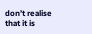don’t realise that it is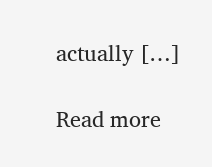actually […]

Read more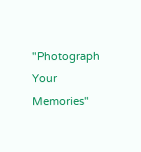"Photograph Your Memories"